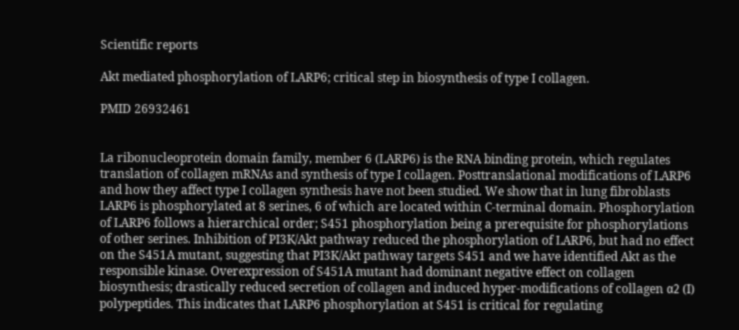Scientific reports

Akt mediated phosphorylation of LARP6; critical step in biosynthesis of type I collagen.

PMID 26932461


La ribonucleoprotein domain family, member 6 (LARP6) is the RNA binding protein, which regulates translation of collagen mRNAs and synthesis of type I collagen. Posttranslational modifications of LARP6 and how they affect type I collagen synthesis have not been studied. We show that in lung fibroblasts LARP6 is phosphorylated at 8 serines, 6 of which are located within C-terminal domain. Phosphorylation of LARP6 follows a hierarchical order; S451 phosphorylation being a prerequisite for phosphorylations of other serines. Inhibition of PI3K/Akt pathway reduced the phosphorylation of LARP6, but had no effect on the S451A mutant, suggesting that PI3K/Akt pathway targets S451 and we have identified Akt as the responsible kinase. Overexpression of S451A mutant had dominant negative effect on collagen biosynthesis; drastically reduced secretion of collagen and induced hyper-modifications of collagen α2 (I) polypeptides. This indicates that LARP6 phosphorylation at S451 is critical for regulating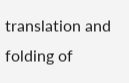translation and folding of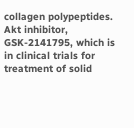collagen polypeptides. Akt inhibitor, GSK-2141795, which is in clinical trials for treatment of solid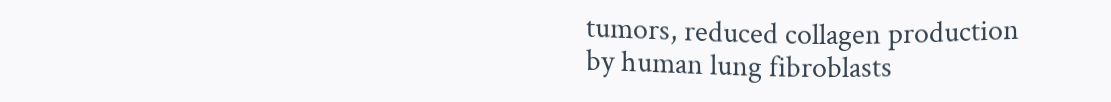tumors, reduced collagen production by human lung fibroblasts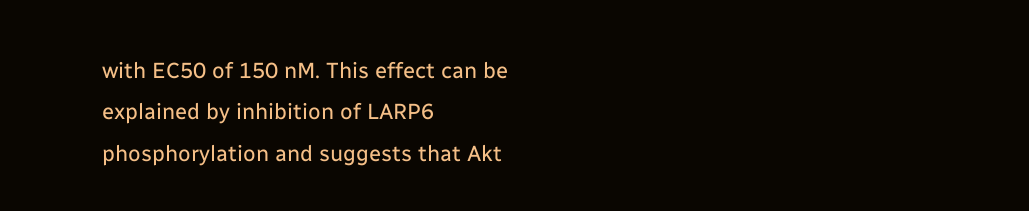with EC50 of 150 nM. This effect can be explained by inhibition of LARP6 phosphorylation and suggests that Akt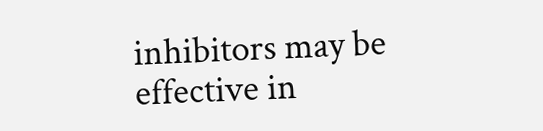inhibitors may be effective in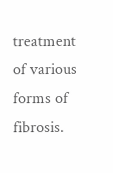treatment of various forms of fibrosis.